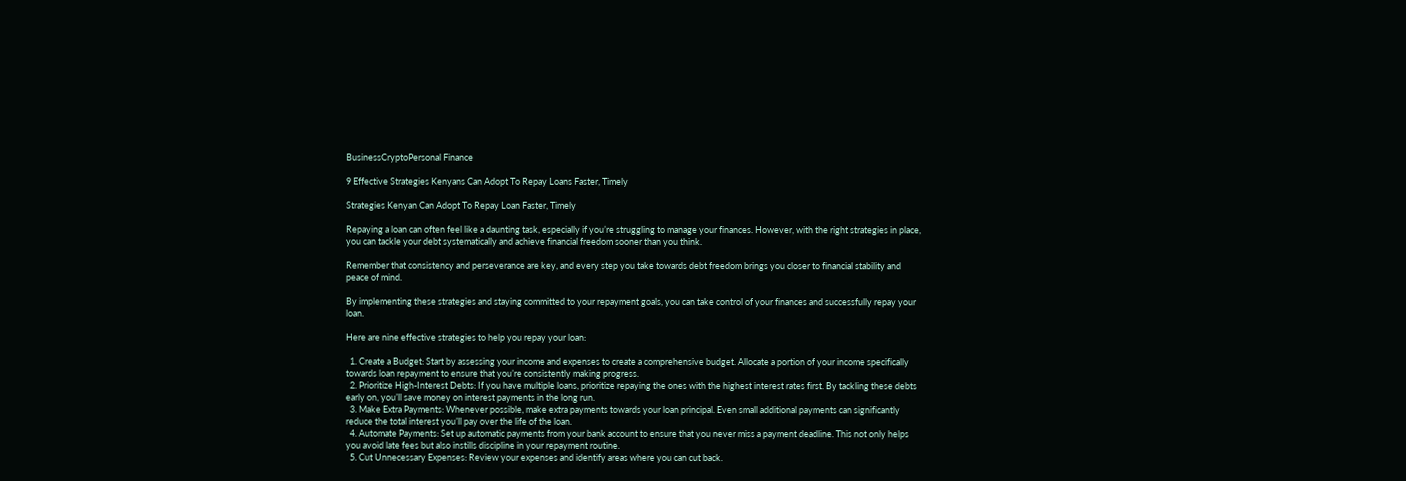BusinessCryptoPersonal Finance

9 Effective Strategies Kenyans Can Adopt To Repay Loans Faster, Timely

Strategies Kenyan Can Adopt To Repay Loan Faster, Timely

Repaying a loan can often feel like a daunting task, especially if you’re struggling to manage your finances. However, with the right strategies in place, you can tackle your debt systematically and achieve financial freedom sooner than you think.

Remember that consistency and perseverance are key, and every step you take towards debt freedom brings you closer to financial stability and peace of mind.

By implementing these strategies and staying committed to your repayment goals, you can take control of your finances and successfully repay your loan.

Here are nine effective strategies to help you repay your loan:

  1. Create a Budget: Start by assessing your income and expenses to create a comprehensive budget. Allocate a portion of your income specifically towards loan repayment to ensure that you’re consistently making progress.
  2. Prioritize High-Interest Debts: If you have multiple loans, prioritize repaying the ones with the highest interest rates first. By tackling these debts early on, you’ll save money on interest payments in the long run.
  3. Make Extra Payments: Whenever possible, make extra payments towards your loan principal. Even small additional payments can significantly reduce the total interest you’ll pay over the life of the loan.
  4. Automate Payments: Set up automatic payments from your bank account to ensure that you never miss a payment deadline. This not only helps you avoid late fees but also instills discipline in your repayment routine.
  5. Cut Unnecessary Expenses: Review your expenses and identify areas where you can cut back.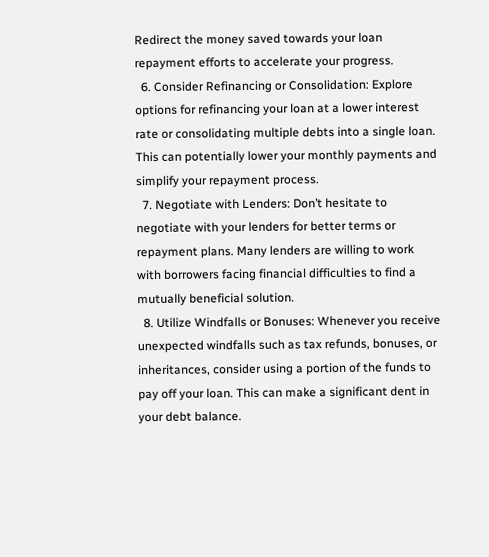Redirect the money saved towards your loan repayment efforts to accelerate your progress.
  6. Consider Refinancing or Consolidation: Explore options for refinancing your loan at a lower interest rate or consolidating multiple debts into a single loan. This can potentially lower your monthly payments and simplify your repayment process.
  7. Negotiate with Lenders: Don’t hesitate to negotiate with your lenders for better terms or repayment plans. Many lenders are willing to work with borrowers facing financial difficulties to find a mutually beneficial solution.
  8. Utilize Windfalls or Bonuses: Whenever you receive unexpected windfalls such as tax refunds, bonuses, or inheritances, consider using a portion of the funds to pay off your loan. This can make a significant dent in your debt balance.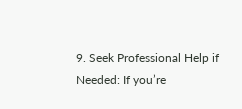9. Seek Professional Help if Needed: If you’re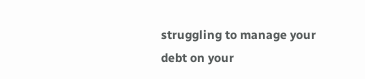struggling to manage your debt on your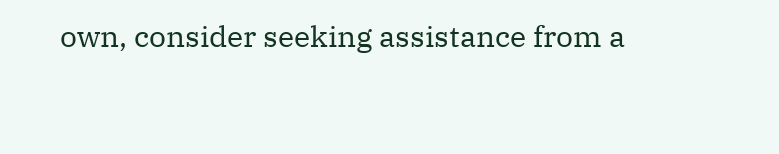own, consider seeking assistance from a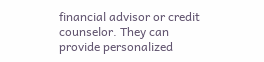financial advisor or credit counselor. They can provide personalized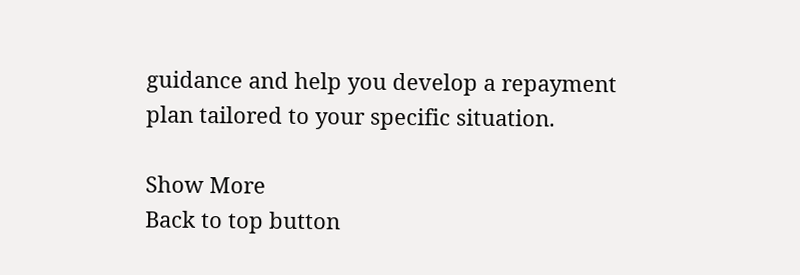guidance and help you develop a repayment plan tailored to your specific situation.

Show More
Back to top button